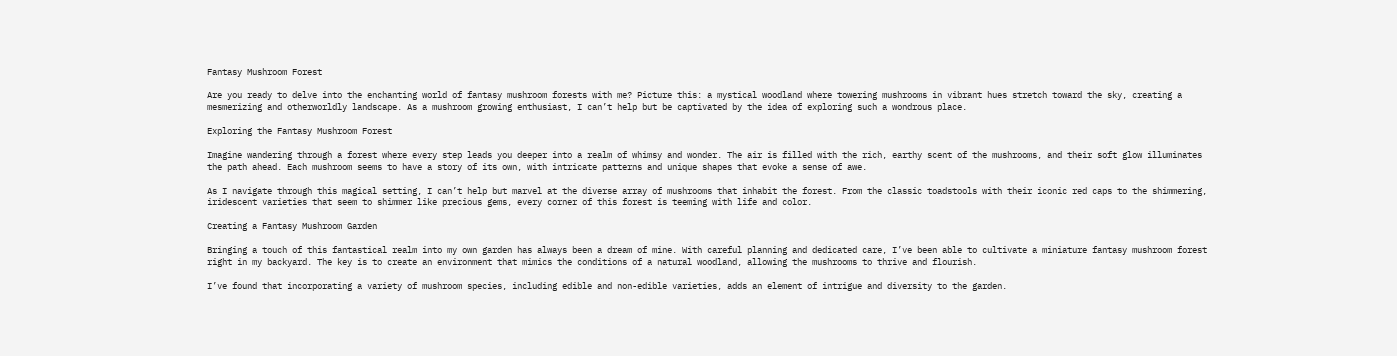Fantasy Mushroom Forest

Are you ready to delve into the enchanting world of fantasy mushroom forests with me? Picture this: a mystical woodland where towering mushrooms in vibrant hues stretch toward the sky, creating a mesmerizing and otherworldly landscape. As a mushroom growing enthusiast, I can’t help but be captivated by the idea of exploring such a wondrous place.

Exploring the Fantasy Mushroom Forest

Imagine wandering through a forest where every step leads you deeper into a realm of whimsy and wonder. The air is filled with the rich, earthy scent of the mushrooms, and their soft glow illuminates the path ahead. Each mushroom seems to have a story of its own, with intricate patterns and unique shapes that evoke a sense of awe.

As I navigate through this magical setting, I can’t help but marvel at the diverse array of mushrooms that inhabit the forest. From the classic toadstools with their iconic red caps to the shimmering, iridescent varieties that seem to shimmer like precious gems, every corner of this forest is teeming with life and color.

Creating a Fantasy Mushroom Garden

Bringing a touch of this fantastical realm into my own garden has always been a dream of mine. With careful planning and dedicated care, I’ve been able to cultivate a miniature fantasy mushroom forest right in my backyard. The key is to create an environment that mimics the conditions of a natural woodland, allowing the mushrooms to thrive and flourish.

I’ve found that incorporating a variety of mushroom species, including edible and non-edible varieties, adds an element of intrigue and diversity to the garden.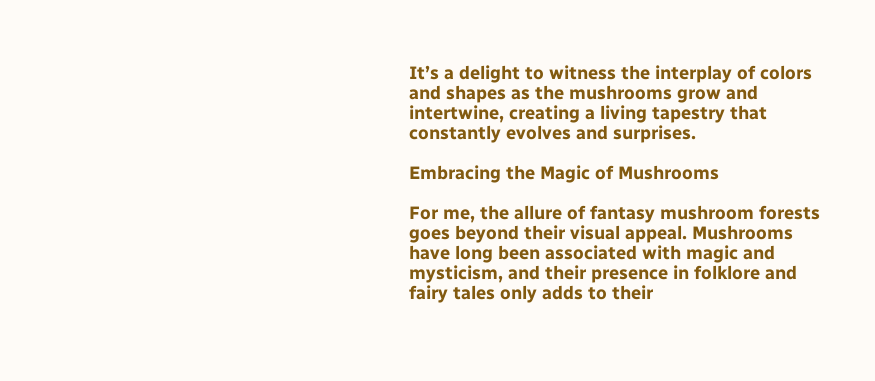It’s a delight to witness the interplay of colors and shapes as the mushrooms grow and intertwine, creating a living tapestry that constantly evolves and surprises.

Embracing the Magic of Mushrooms

For me, the allure of fantasy mushroom forests goes beyond their visual appeal. Mushrooms have long been associated with magic and mysticism, and their presence in folklore and fairy tales only adds to their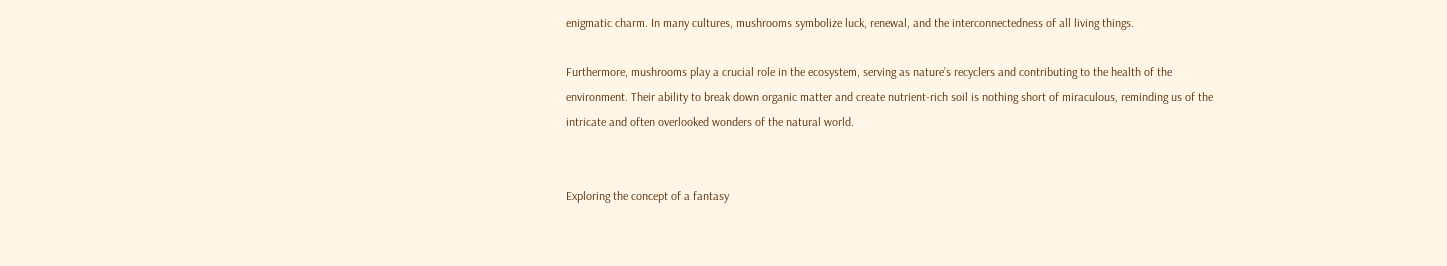enigmatic charm. In many cultures, mushrooms symbolize luck, renewal, and the interconnectedness of all living things.

Furthermore, mushrooms play a crucial role in the ecosystem, serving as nature’s recyclers and contributing to the health of the environment. Their ability to break down organic matter and create nutrient-rich soil is nothing short of miraculous, reminding us of the intricate and often overlooked wonders of the natural world.


Exploring the concept of a fantasy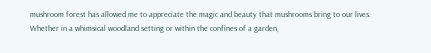mushroom forest has allowed me to appreciate the magic and beauty that mushrooms bring to our lives. Whether in a whimsical woodland setting or within the confines of a garden,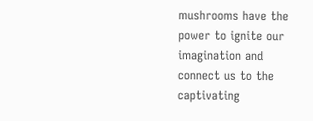mushrooms have the power to ignite our imagination and connect us to the captivating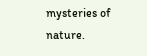mysteries of nature.